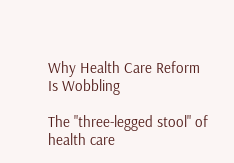Why Health Care Reform Is Wobbling

The "three-legged stool" of health care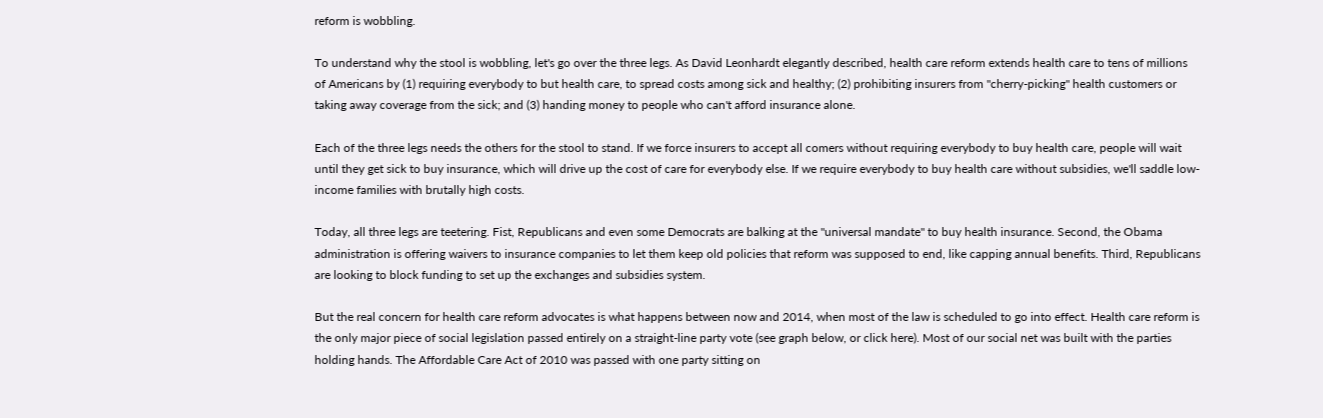reform is wobbling.

To understand why the stool is wobbling, let's go over the three legs. As David Leonhardt elegantly described, health care reform extends health care to tens of millions of Americans by (1) requiring everybody to but health care, to spread costs among sick and healthy; (2) prohibiting insurers from "cherry-picking" health customers or taking away coverage from the sick; and (3) handing money to people who can't afford insurance alone.

Each of the three legs needs the others for the stool to stand. If we force insurers to accept all comers without requiring everybody to buy health care, people will wait until they get sick to buy insurance, which will drive up the cost of care for everybody else. If we require everybody to buy health care without subsidies, we'll saddle low-income families with brutally high costs.

Today, all three legs are teetering. Fist, Republicans and even some Democrats are balking at the "universal mandate" to buy health insurance. Second, the Obama administration is offering waivers to insurance companies to let them keep old policies that reform was supposed to end, like capping annual benefits. Third, Republicans are looking to block funding to set up the exchanges and subsidies system.

But the real concern for health care reform advocates is what happens between now and 2014, when most of the law is scheduled to go into effect. Health care reform is the only major piece of social legislation passed entirely on a straight-line party vote (see graph below, or click here). Most of our social net was built with the parties holding hands. The Affordable Care Act of 2010 was passed with one party sitting on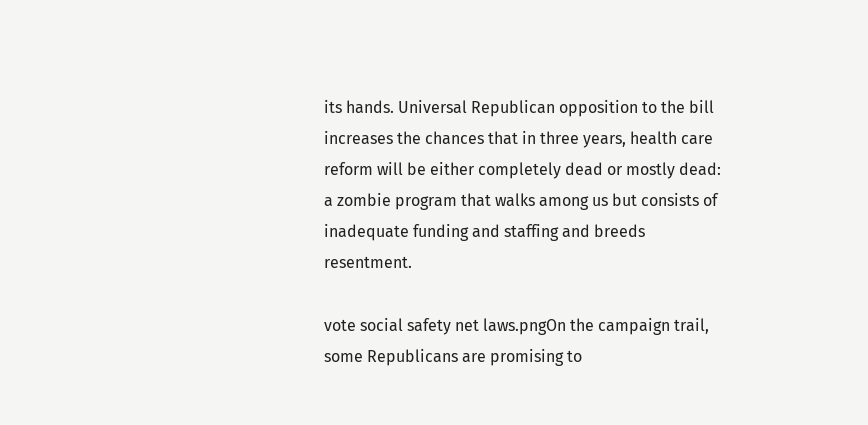its hands. Universal Republican opposition to the bill increases the chances that in three years, health care reform will be either completely dead or mostly dead: a zombie program that walks among us but consists of inadequate funding and staffing and breeds resentment.

vote social safety net laws.pngOn the campaign trail, some Republicans are promising to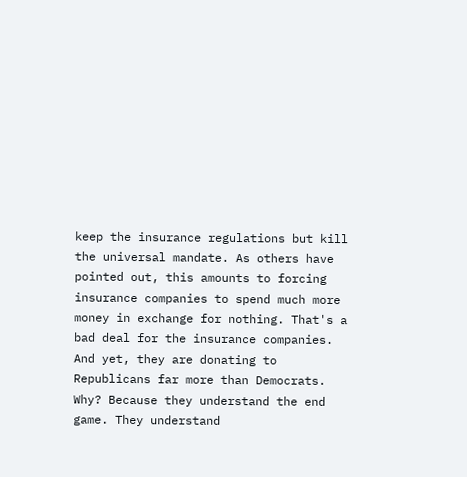keep the insurance regulations but kill the universal mandate. As others have pointed out, this amounts to forcing insurance companies to spend much more money in exchange for nothing. That's a bad deal for the insurance companies. And yet, they are donating to Republicans far more than Democrats. Why? Because they understand the end game. They understand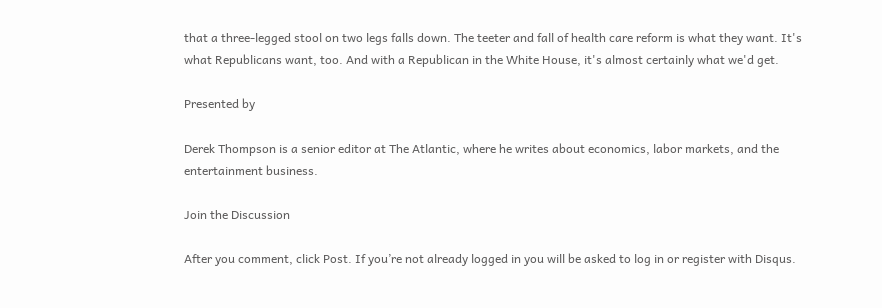that a three-legged stool on two legs falls down. The teeter and fall of health care reform is what they want. It's what Republicans want, too. And with a Republican in the White House, it's almost certainly what we'd get.

Presented by

Derek Thompson is a senior editor at The Atlantic, where he writes about economics, labor markets, and the entertainment business.

Join the Discussion

After you comment, click Post. If you’re not already logged in you will be asked to log in or register with Disqus.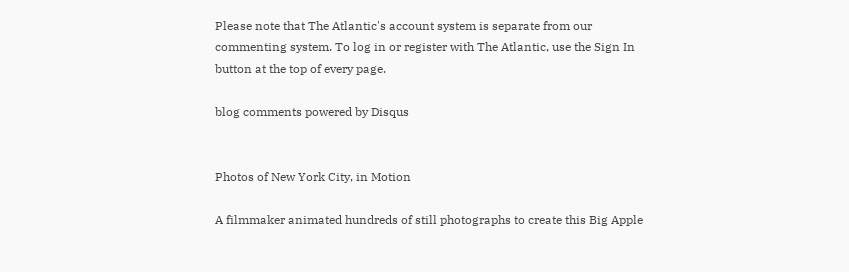Please note that The Atlantic's account system is separate from our commenting system. To log in or register with The Atlantic, use the Sign In button at the top of every page.

blog comments powered by Disqus


Photos of New York City, in Motion

A filmmaker animated hundreds of still photographs to create this Big Apple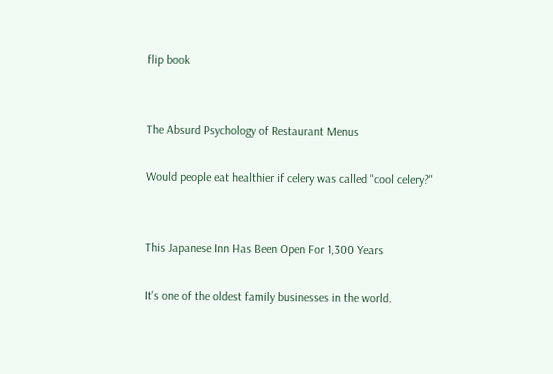flip book


The Absurd Psychology of Restaurant Menus

Would people eat healthier if celery was called "cool celery?"


This Japanese Inn Has Been Open For 1,300 Years

It's one of the oldest family businesses in the world.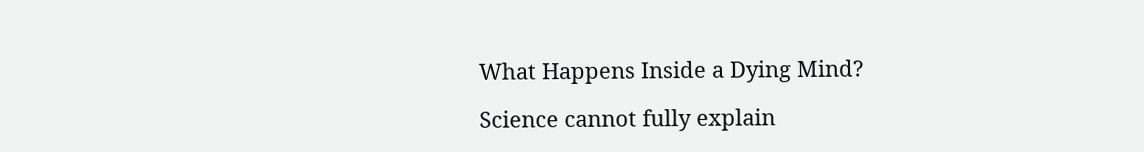What Happens Inside a Dying Mind?

Science cannot fully explain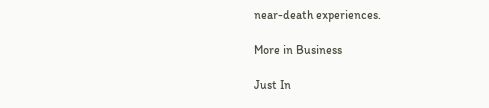near-death experiences.

More in Business

Just In